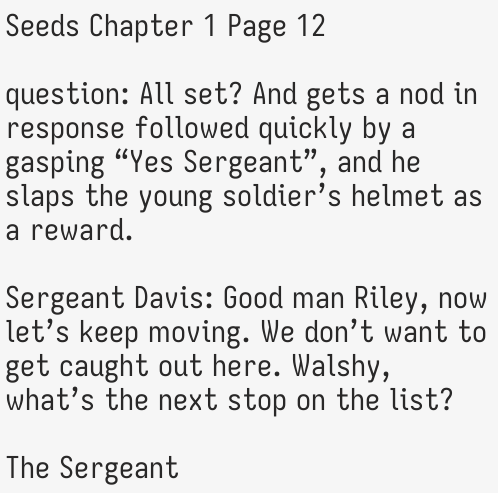Seeds Chapter 1 Page 12

question: All set? And gets a nod in response followed quickly by a gasping “Yes Sergeant”, and he slaps the young soldier’s helmet as a reward.

Sergeant Davis: Good man Riley, now let’s keep moving. We don’t want to get caught out here. Walshy, what’s the next stop on the list?

The Sergeant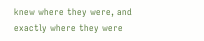knew where they were, and exactly where they were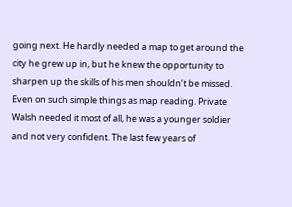going next. He hardly needed a map to get around the city he grew up in, but he knew the opportunity to sharpen up the skills of his men shouldn’t be missed. Even on such simple things as map reading. Private Walsh needed it most of all, he was a younger soldier and not very confident. The last few years of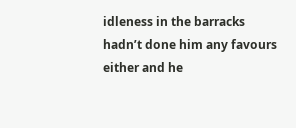idleness in the barracks hadn’t done him any favours either and he